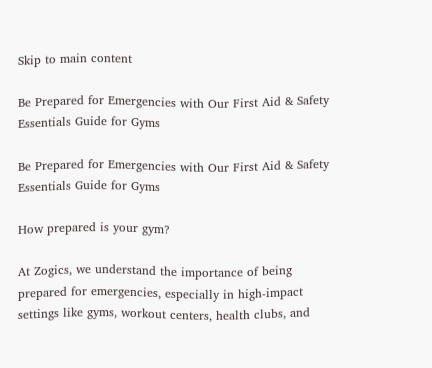Skip to main content

Be Prepared for Emergencies with Our First Aid & Safety Essentials Guide for Gyms

Be Prepared for Emergencies with Our First Aid & Safety Essentials Guide for Gyms

How prepared is your gym?

At Zogics, we understand the importance of being prepared for emergencies, especially in high-impact settings like gyms, workout centers, health clubs, and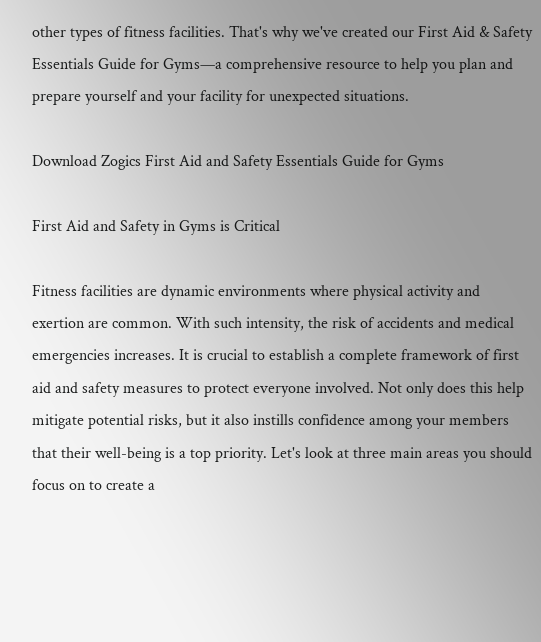other types of fitness facilities. That's why we've created our First Aid & Safety Essentials Guide for Gyms—a comprehensive resource to help you plan and prepare yourself and your facility for unexpected situations.

Download Zogics First Aid and Safety Essentials Guide for Gyms

First Aid and Safety in Gyms is Critical

Fitness facilities are dynamic environments where physical activity and exertion are common. With such intensity, the risk of accidents and medical emergencies increases. It is crucial to establish a complete framework of first aid and safety measures to protect everyone involved. Not only does this help mitigate potential risks, but it also instills confidence among your members that their well-being is a top priority. Let's look at three main areas you should focus on to create a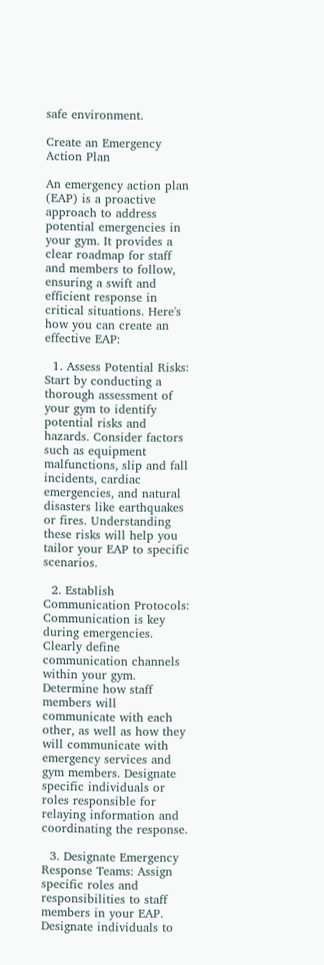safe environment.

Create an Emergency Action Plan

An emergency action plan (EAP) is a proactive approach to address potential emergencies in your gym. It provides a clear roadmap for staff and members to follow, ensuring a swift and efficient response in critical situations. Here's how you can create an effective EAP:

  1. Assess Potential Risks: Start by conducting a thorough assessment of your gym to identify potential risks and hazards. Consider factors such as equipment malfunctions, slip and fall incidents, cardiac emergencies, and natural disasters like earthquakes or fires. Understanding these risks will help you tailor your EAP to specific scenarios.

  2. Establish Communication Protocols: Communication is key during emergencies. Clearly define communication channels within your gym. Determine how staff members will communicate with each other, as well as how they will communicate with emergency services and gym members. Designate specific individuals or roles responsible for relaying information and coordinating the response.

  3. Designate Emergency Response Teams: Assign specific roles and responsibilities to staff members in your EAP. Designate individuals to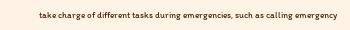take charge of different tasks during emergencies, such as calling emergency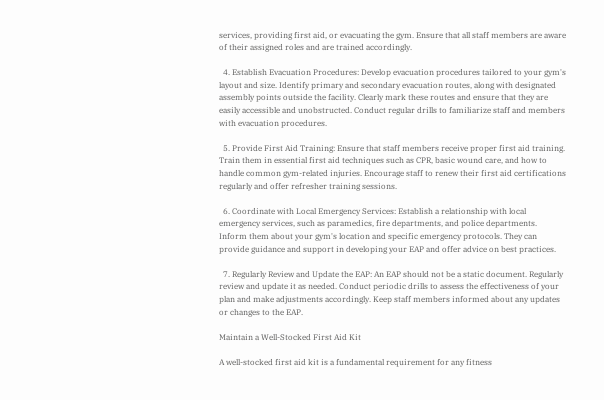services, providing first aid, or evacuating the gym. Ensure that all staff members are aware of their assigned roles and are trained accordingly.

  4. Establish Evacuation Procedures: Develop evacuation procedures tailored to your gym's layout and size. Identify primary and secondary evacuation routes, along with designated assembly points outside the facility. Clearly mark these routes and ensure that they are easily accessible and unobstructed. Conduct regular drills to familiarize staff and members with evacuation procedures.

  5. Provide First Aid Training: Ensure that staff members receive proper first aid training. Train them in essential first aid techniques such as CPR, basic wound care, and how to handle common gym-related injuries. Encourage staff to renew their first aid certifications regularly and offer refresher training sessions.

  6. Coordinate with Local Emergency Services: Establish a relationship with local emergency services, such as paramedics, fire departments, and police departments. Inform them about your gym's location and specific emergency protocols. They can provide guidance and support in developing your EAP and offer advice on best practices.

  7. Regularly Review and Update the EAP: An EAP should not be a static document. Regularly review and update it as needed. Conduct periodic drills to assess the effectiveness of your plan and make adjustments accordingly. Keep staff members informed about any updates or changes to the EAP.

Maintain a Well-Stocked First Aid Kit

A well-stocked first aid kit is a fundamental requirement for any fitness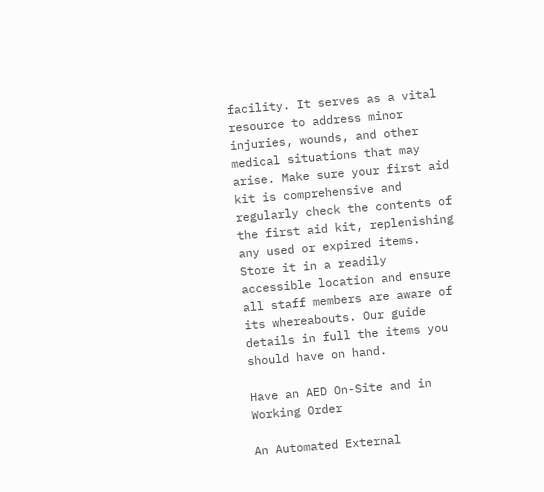facility. It serves as a vital resource to address minor injuries, wounds, and other medical situations that may arise. Make sure your first aid kit is comprehensive and regularly check the contents of the first aid kit, replenishing any used or expired items. Store it in a readily accessible location and ensure all staff members are aware of its whereabouts. Our guide details in full the items you should have on hand.

Have an AED On-Site and in Working Order

An Automated External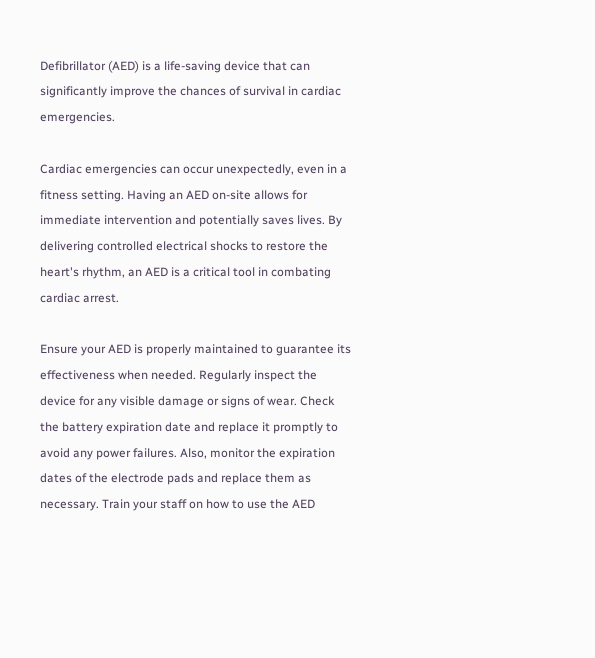Defibrillator (AED) is a life-saving device that can significantly improve the chances of survival in cardiac emergencies.

Cardiac emergencies can occur unexpectedly, even in a fitness setting. Having an AED on-site allows for immediate intervention and potentially saves lives. By delivering controlled electrical shocks to restore the heart's rhythm, an AED is a critical tool in combating cardiac arrest.

Ensure your AED is properly maintained to guarantee its effectiveness when needed. Regularly inspect the device for any visible damage or signs of wear. Check the battery expiration date and replace it promptly to avoid any power failures. Also, monitor the expiration dates of the electrode pads and replace them as necessary. Train your staff on how to use the AED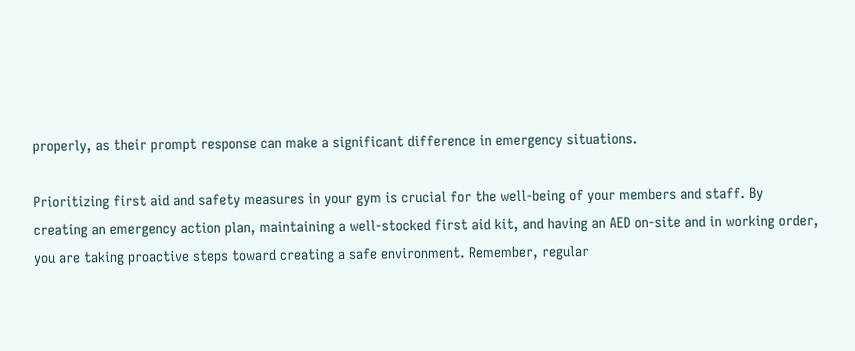properly, as their prompt response can make a significant difference in emergency situations.

Prioritizing first aid and safety measures in your gym is crucial for the well-being of your members and staff. By creating an emergency action plan, maintaining a well-stocked first aid kit, and having an AED on-site and in working order, you are taking proactive steps toward creating a safe environment. Remember, regular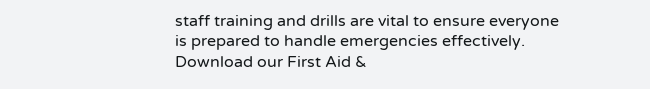staff training and drills are vital to ensure everyone is prepared to handle emergencies effectively. Download our First Aid &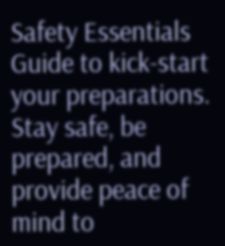Safety Essentials Guide to kick-start your preparations. Stay safe, be prepared, and provide peace of mind to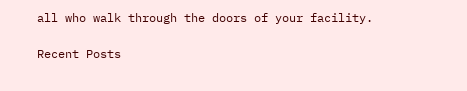all who walk through the doors of your facility.

Recent Posts